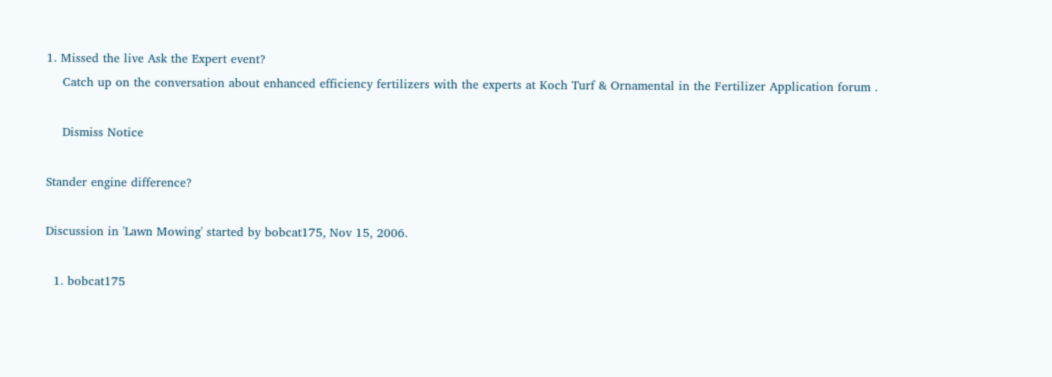1. Missed the live Ask the Expert event?
    Catch up on the conversation about enhanced efficiency fertilizers with the experts at Koch Turf & Ornamental in the Fertilizer Application forum .

    Dismiss Notice

Stander engine difference?

Discussion in 'Lawn Mowing' started by bobcat175, Nov 15, 2006.

  1. bobcat175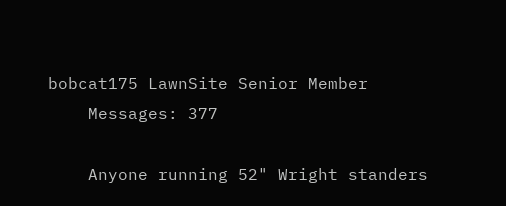bobcat175 LawnSite Senior Member
    Messages: 377

    Anyone running 52" Wright standers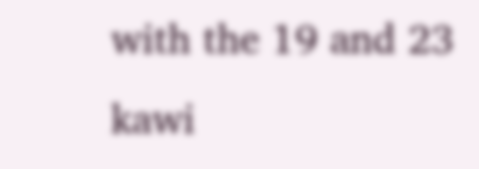with the 19 and 23 kawi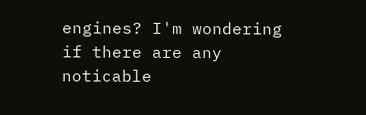engines? I'm wondering if there are any noticable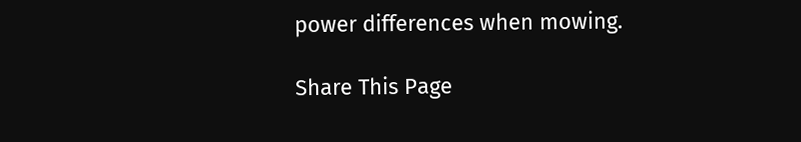power differences when mowing.

Share This Page